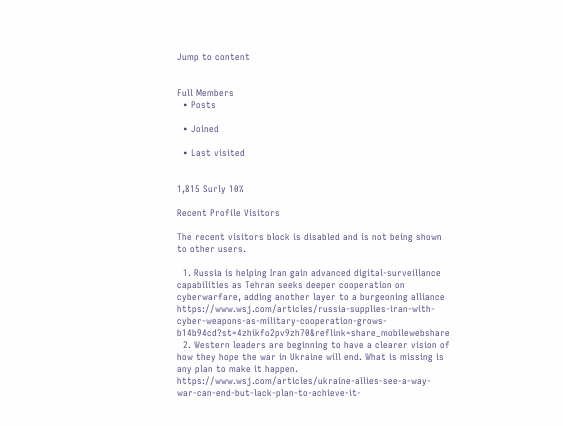Jump to content


Full Members
  • Posts

  • Joined

  • Last visited


1,815 Surly 10%

Recent Profile Visitors

The recent visitors block is disabled and is not being shown to other users.

  1. Russia is helping Iran gain advanced digital-surveillance capabilities as Tehran seeks deeper cooperation on cyberwarfare, adding another layer to a burgeoning alliance https://www.wsj.com/articles/russia-supplies-iran-with-cyber-weapons-as-military-cooperation-grows-b14b94cd?st=4zhikfo2pv9zh70&reflink=share_mobilewebshare
  2. Western leaders are beginning to have a clearer vision of how they hope the war in Ukraine will end. What is missing is any plan to make it happen. https://www.wsj.com/articles/ukraine-allies-see-a-way-war-can-end-but-lack-plan-to-achieve-it-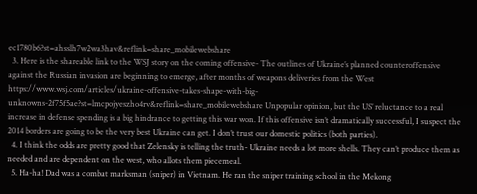ec1780b6?st=ahsslh7w2wa3hav&reflink=share_mobilewebshare
  3. Here is the shareable link to the WSJ story on the coming offensive- The outlines of Ukraine’s planned counteroffensive against the Russian invasion are beginning to emerge, after months of weapons deliveries from the West https://www.wsj.com/articles/ukraine-offensive-takes-shape-with-big-unknowns-2f75f5ae?st=lmcpojyeszho4rv&reflink=share_mobilewebshare Unpopular opinion, but the US’ reluctance to a real increase in defense spending is a big hindrance to getting this war won. If this offensive isn’t dramatically successful, I suspect the 2014 borders are going to be the very best Ukraine can get. I don’t trust our domestic politics (both parties).
  4. I think the odds are pretty good that Zelensky is telling the truth- Ukraine needs a lot more shells. They can’t produce them as needed and are dependent on the west, who allots them piecemeal.
  5. Ha-ha! Dad was a combat marksman (sniper) in Vietnam. He ran the sniper training school in the Mekong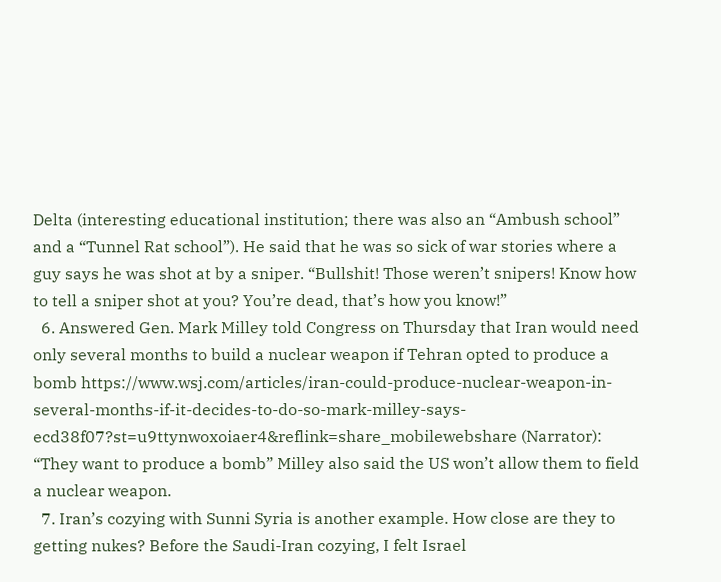Delta (interesting educational institution; there was also an “Ambush school” and a “Tunnel Rat school”). He said that he was so sick of war stories where a guy says he was shot at by a sniper. “Bullshit! Those weren’t snipers! Know how to tell a sniper shot at you? You’re dead, that’s how you know!”
  6. Answered Gen. Mark Milley told Congress on Thursday that Iran would need only several months to build a nuclear weapon if Tehran opted to produce a bomb https://www.wsj.com/articles/iran-could-produce-nuclear-weapon-in-several-months-if-it-decides-to-do-so-mark-milley-says-ecd38f07?st=u9ttynwoxoiaer4&reflink=share_mobilewebshare (Narrator): “They want to produce a bomb” Milley also said the US won’t allow them to field a nuclear weapon.
  7. Iran’s cozying with Sunni Syria is another example. How close are they to getting nukes? Before the Saudi-Iran cozying, I felt Israel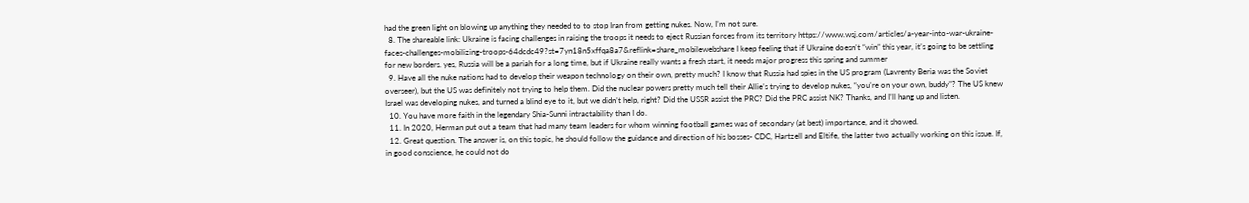had the green light on blowing up anything they needed to to stop Iran from getting nukes. Now, I’m not sure.
  8. The shareable link: Ukraine is facing challenges in raising the troops it needs to eject Russian forces from its territory https://www.wsj.com/articles/a-year-into-war-ukraine-faces-challenges-mobilizing-troops-64dcdc49?st=7yn18n5xffqa8a7&reflink=share_mobilewebshare I keep feeling that if Ukraine doesn’t “win” this year, it’s going to be settling for new borders. yes, Russia will be a pariah for a long time, but if Ukraine really wants a fresh start, it needs major progress this spring and summer
  9. Have all the nuke nations had to develop their weapon technology on their own, pretty much? I know that Russia had spies in the US program (Lavrenty Beria was the Soviet overseer), but the US was definitely not trying to help them. Did the nuclear powers pretty much tell their Allie’s trying to develop nukes, “you’re on your own, buddy”? The US knew Israel was developing nukes, and turned a blind eye to it, but we didn’t help, right? Did the USSR assist the PRC? Did the PRC assist NK? Thanks, and I’ll hang up and listen.
  10. You have more faith in the legendary Shia-Sunni intractability than I do.
  11. In 2020, Herman put out a team that had many team leaders for whom winning football games was of secondary (at best) importance, and it showed.
  12. Great question. The answer is, on this topic, he should follow the guidance and direction of his bosses- CDC, Hartzell and Eltife, the latter two actually working on this issue. If, in good conscience, he could not do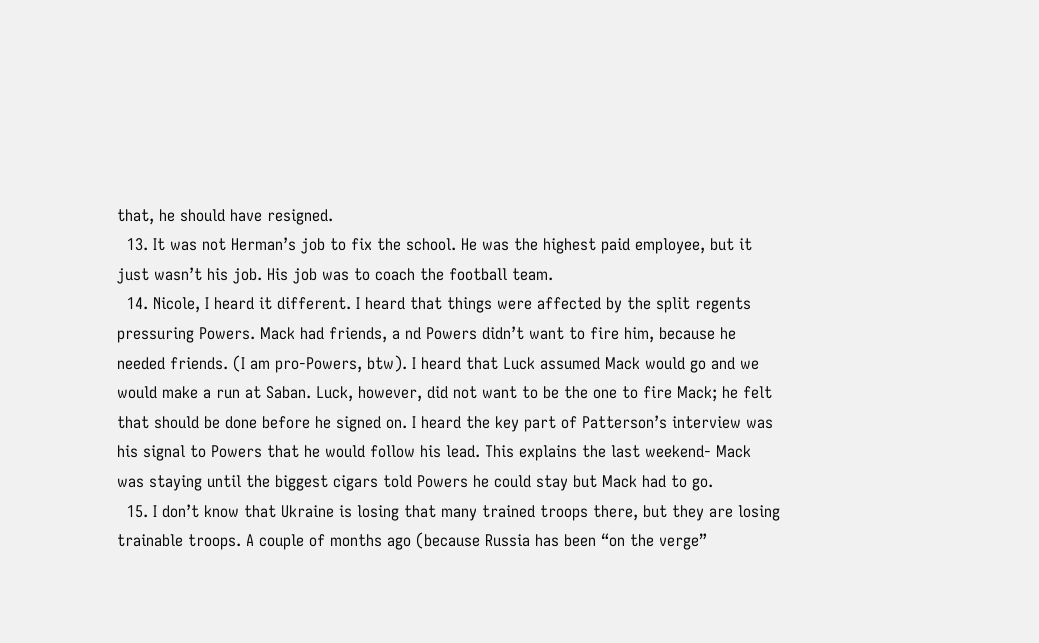that, he should have resigned.
  13. It was not Herman’s job to fix the school. He was the highest paid employee, but it just wasn’t his job. His job was to coach the football team.
  14. Nicole, I heard it different. I heard that things were affected by the split regents pressuring Powers. Mack had friends, a nd Powers didn’t want to fire him, because he needed friends. (I am pro-Powers, btw). I heard that Luck assumed Mack would go and we would make a run at Saban. Luck, however, did not want to be the one to fire Mack; he felt that should be done before he signed on. I heard the key part of Patterson’s interview was his signal to Powers that he would follow his lead. This explains the last weekend- Mack was staying until the biggest cigars told Powers he could stay but Mack had to go.
  15. I don’t know that Ukraine is losing that many trained troops there, but they are losing trainable troops. A couple of months ago (because Russia has been “on the verge”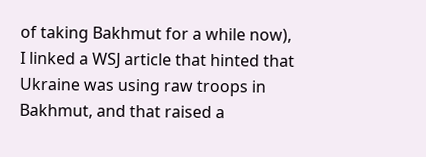of taking Bakhmut for a while now), I linked a WSJ article that hinted that Ukraine was using raw troops in Bakhmut, and that raised a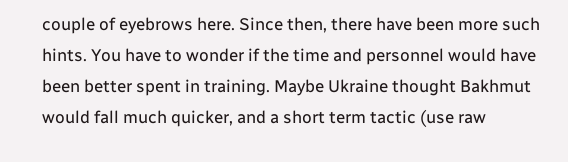couple of eyebrows here. Since then, there have been more such hints. You have to wonder if the time and personnel would have been better spent in training. Maybe Ukraine thought Bakhmut would fall much quicker, and a short term tactic (use raw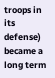troops in its defense) became a long term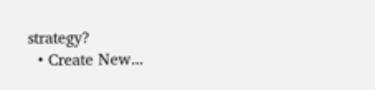strategy?
  • Create New...